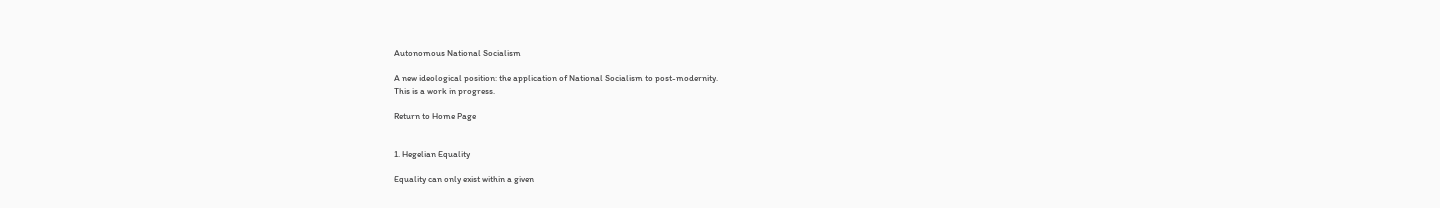Autonomous National Socialism

A new ideological position: the application of National Socialism to post-modernity.
This is a work in progress.

Return to Home Page


1. Hegelian Equality

Equality can only exist within a given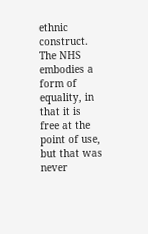ethnic construct. The NHS embodies a form of equality, in that it is free at the point of use, but that was never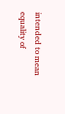intended to mean equality of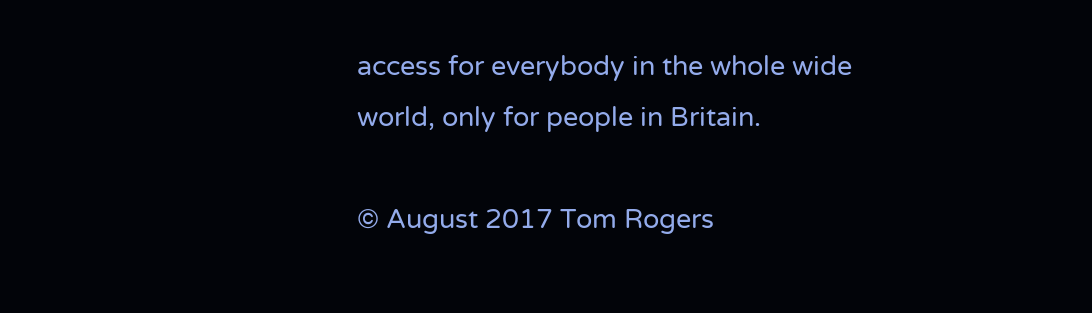access for everybody in the whole wide world, only for people in Britain.

© August 2017 Tom Rogers